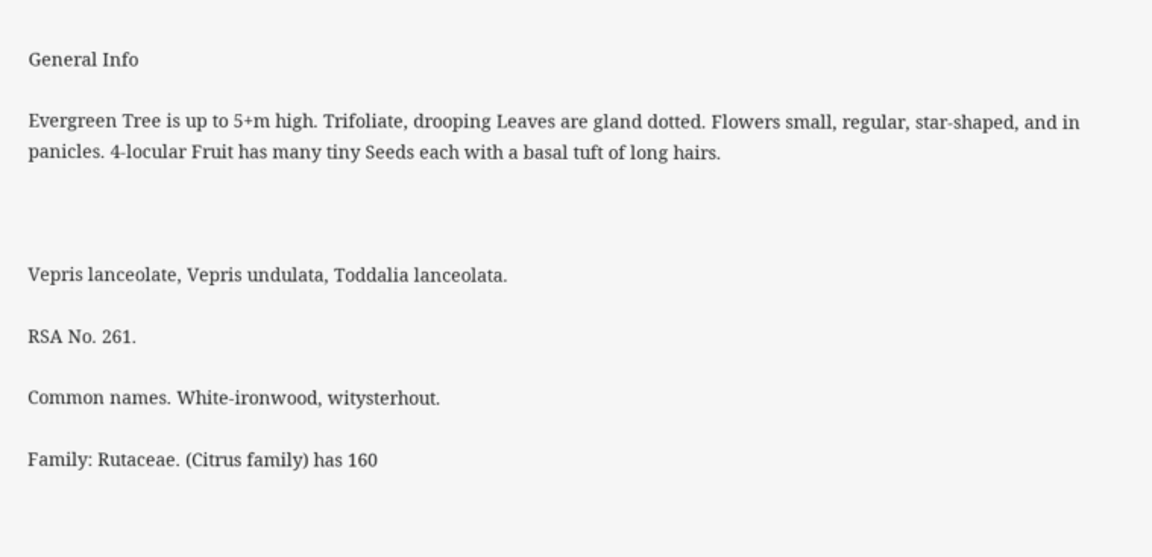General Info

Evergreen Tree is up to 5+m high. Trifoliate, drooping Leaves are gland dotted. Flowers small, regular, star-shaped, and in panicles. 4-locular Fruit has many tiny Seeds each with a basal tuft of long hairs.



Vepris lanceolate, Vepris undulata, Toddalia lanceolata.

RSA No. 261.

Common names. White-ironwood, witysterhout.

Family: Rutaceae. (Citrus family) has 160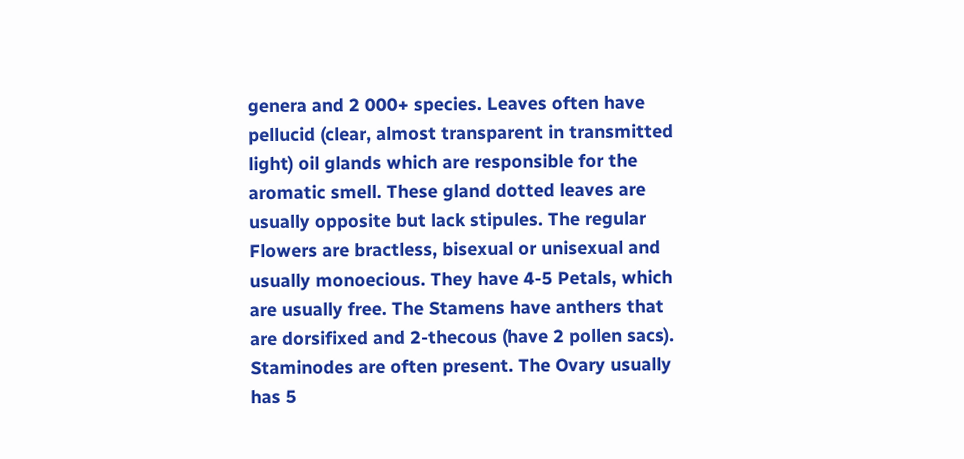genera and 2 000+ species. Leaves often have pellucid (clear, almost transparent in transmitted light) oil glands which are responsible for the aromatic smell. These gland dotted leaves are usually opposite but lack stipules. The regular Flowers are bractless, bisexual or unisexual and usually monoecious. They have 4-5 Petals, which are usually free. The Stamens have anthers that are dorsifixed and 2-thecous (have 2 pollen sacs). Staminodes are often present. The Ovary usually has 5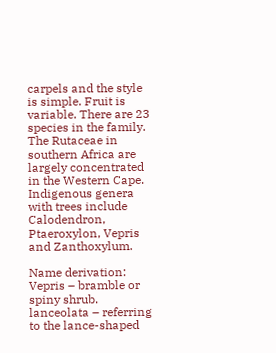carpels and the style is simple. Fruit is variable. There are 23 species in the family. The Rutaceae in southern Africa are largely concentrated in the Western Cape. Indigenous genera with trees include Calodendron, Ptaeroxylon, Vepris and Zanthoxylum.

Name derivation: Vepris – bramble or spiny shrub. lanceolata – referring to the lance-shaped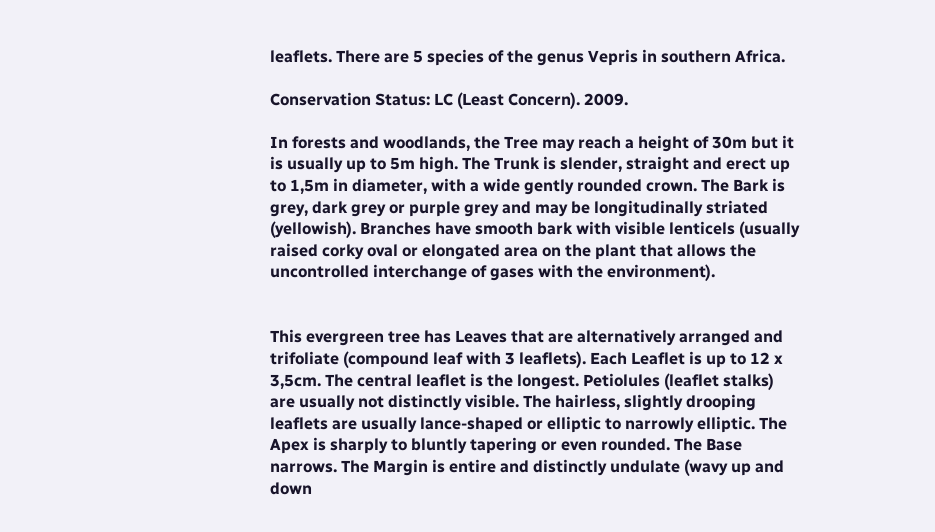leaflets. There are 5 species of the genus Vepris in southern Africa.

Conservation Status: LC (Least Concern). 2009.

In forests and woodlands, the Tree may reach a height of 30m but it is usually up to 5m high. The Trunk is slender, straight and erect up to 1,5m in diameter, with a wide gently rounded crown. The Bark is grey, dark grey or purple grey and may be longitudinally striated (yellowish). Branches have smooth bark with visible lenticels (usually raised corky oval or elongated area on the plant that allows the uncontrolled interchange of gases with the environment).


This evergreen tree has Leaves that are alternatively arranged and trifoliate (compound leaf with 3 leaflets). Each Leaflet is up to 12 x 3,5cm. The central leaflet is the longest. Petiolules (leaflet stalks) are usually not distinctly visible. The hairless, slightly drooping leaflets are usually lance-shaped or elliptic to narrowly elliptic. The Apex is sharply to bluntly tapering or even rounded. The Base narrows. The Margin is entire and distinctly undulate (wavy up and down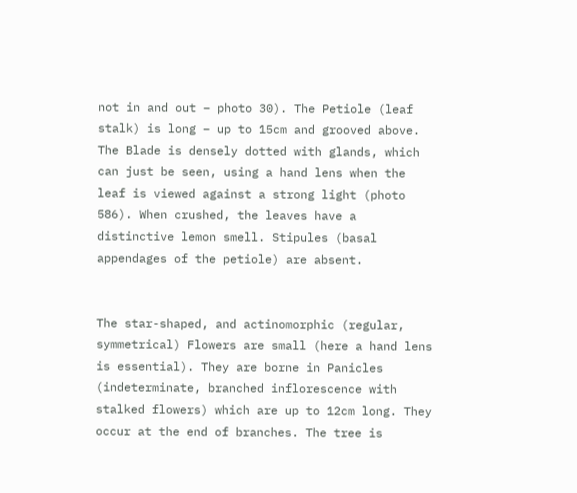not in and out – photo 30). The Petiole (leaf stalk) is long – up to 15cm and grooved above. The Blade is densely dotted with glands, which can just be seen, using a hand lens when the leaf is viewed against a strong light (photo 586). When crushed, the leaves have a distinctive lemon smell. Stipules (basal appendages of the petiole) are absent.


The star-shaped, and actinomorphic (regular, symmetrical) Flowers are small (here a hand lens is essential). They are borne in Panicles (indeterminate, branched inflorescence with stalked flowers) which are up to 12cm long. They occur at the end of branches. The tree is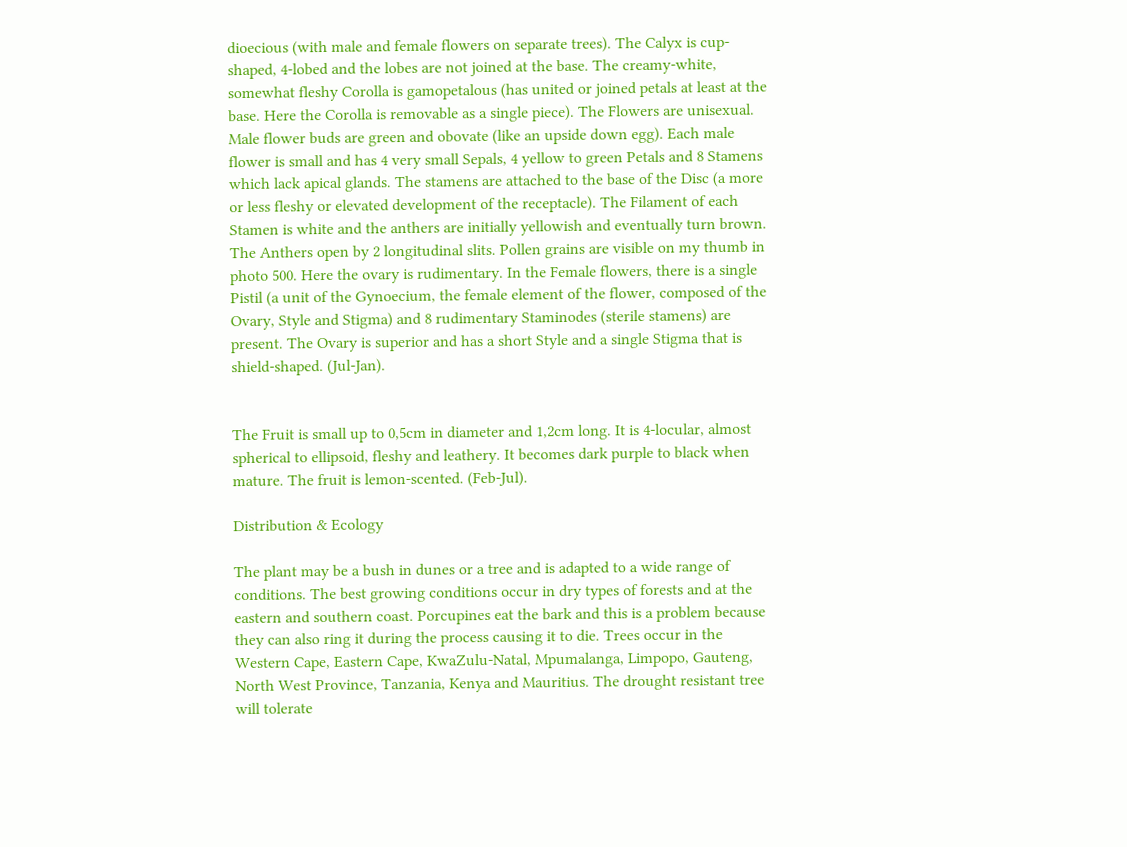dioecious (with male and female flowers on separate trees). The Calyx is cup-shaped, 4-lobed and the lobes are not joined at the base. The creamy-white, somewhat fleshy Corolla is gamopetalous (has united or joined petals at least at the base. Here the Corolla is removable as a single piece). The Flowers are unisexual. Male flower buds are green and obovate (like an upside down egg). Each male flower is small and has 4 very small Sepals, 4 yellow to green Petals and 8 Stamens which lack apical glands. The stamens are attached to the base of the Disc (a more or less fleshy or elevated development of the receptacle). The Filament of each Stamen is white and the anthers are initially yellowish and eventually turn brown. The Anthers open by 2 longitudinal slits. Pollen grains are visible on my thumb in photo 500. Here the ovary is rudimentary. In the Female flowers, there is a single Pistil (a unit of the Gynoecium, the female element of the flower, composed of the Ovary, Style and Stigma) and 8 rudimentary Staminodes (sterile stamens) are present. The Ovary is superior and has a short Style and a single Stigma that is shield-shaped. (Jul-Jan).


The Fruit is small up to 0,5cm in diameter and 1,2cm long. It is 4-locular, almost spherical to ellipsoid, fleshy and leathery. It becomes dark purple to black when mature. The fruit is lemon-scented. (Feb-Jul).

Distribution & Ecology

The plant may be a bush in dunes or a tree and is adapted to a wide range of conditions. The best growing conditions occur in dry types of forests and at the eastern and southern coast. Porcupines eat the bark and this is a problem because they can also ring it during the process causing it to die. Trees occur in the Western Cape, Eastern Cape, KwaZulu-Natal, Mpumalanga, Limpopo, Gauteng, North West Province, Tanzania, Kenya and Mauritius. The drought resistant tree will tolerate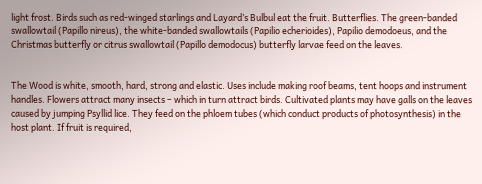light frost. Birds such as red-winged starlings and Layard’s Bulbul eat the fruit. Butterflies. The green-banded swallowtail (Papillo nireus), the white-banded swallowtails (Papilio echerioides), Papilio demodoeus, and the Christmas butterfly or citrus swallowtail (Papillo demodocus) butterfly larvae feed on the leaves.


The Wood is white, smooth, hard, strong and elastic. Uses include making roof beams, tent hoops and instrument handles. Flowers attract many insects – which in turn attract birds. Cultivated plants may have galls on the leaves caused by jumping Psyllid lice. They feed on the phloem tubes (which conduct products of photosynthesis) in the host plant. If fruit is required,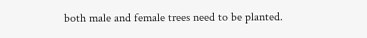both male and female trees need to be planted.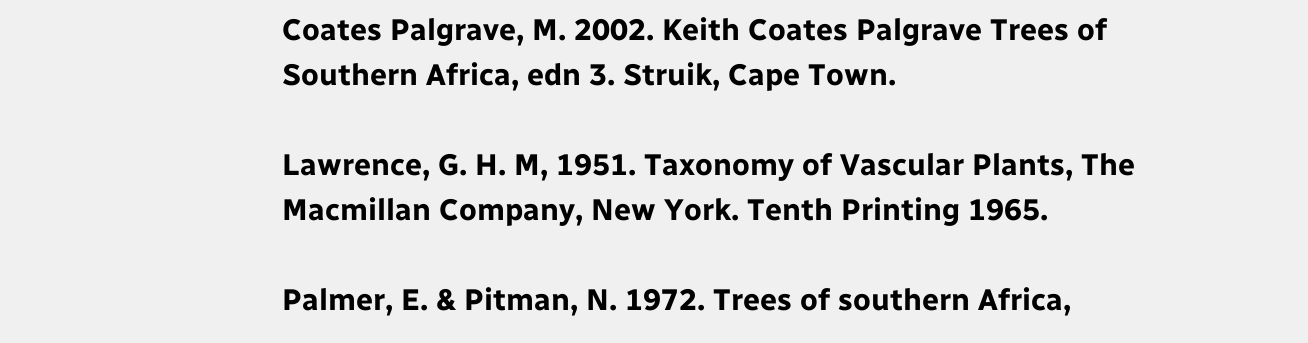Coates Palgrave, M. 2002. Keith Coates Palgrave Trees of Southern Africa, edn 3. Struik, Cape Town.

Lawrence, G. H. M, 1951. Taxonomy of Vascular Plants, The Macmillan Company, New York. Tenth Printing 1965.

Palmer, E. & Pitman, N. 1972. Trees of southern Africa,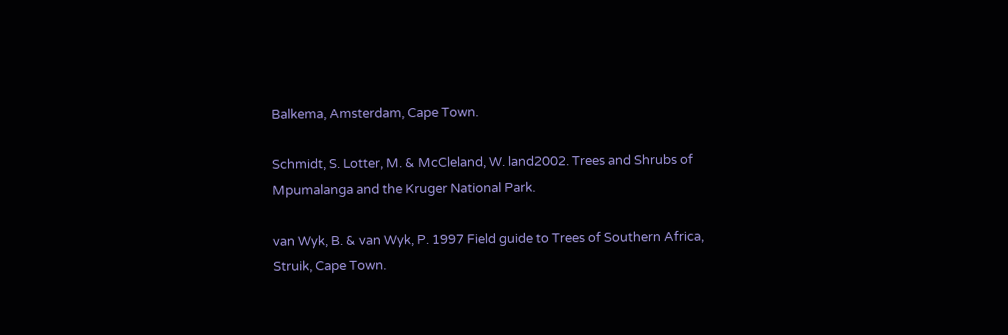Balkema, Amsterdam, Cape Town.

Schmidt, S. Lotter, M. & McCleland, W. land2002. Trees and Shrubs of Mpumalanga and the Kruger National Park.

van Wyk, B. & van Wyk, P. 1997 Field guide to Trees of Southern Africa, Struik, Cape Town.